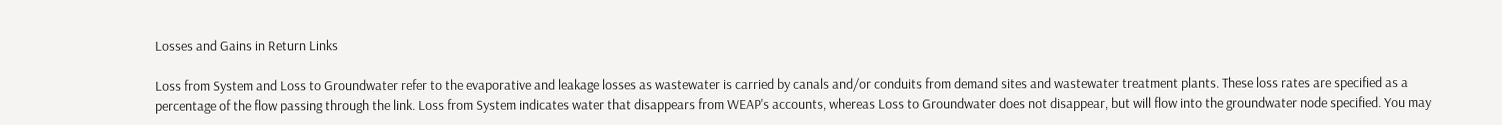Losses and Gains in Return Links

Loss from System and Loss to Groundwater refer to the evaporative and leakage losses as wastewater is carried by canals and/or conduits from demand sites and wastewater treatment plants. These loss rates are specified as a percentage of the flow passing through the link. Loss from System indicates water that disappears from WEAP's accounts, whereas Loss to Groundwater does not disappear, but will flow into the groundwater node specified. You may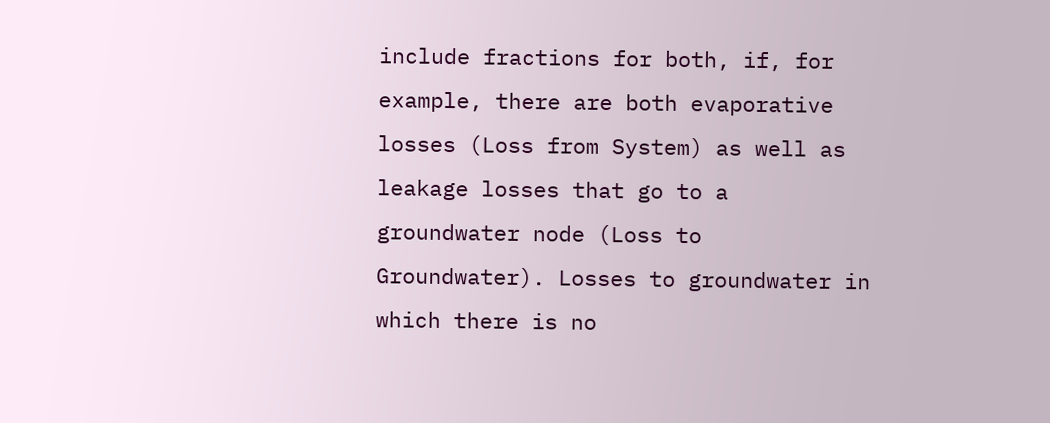include fractions for both, if, for example, there are both evaporative losses (Loss from System) as well as leakage losses that go to a groundwater node (Loss to Groundwater). Losses to groundwater in which there is no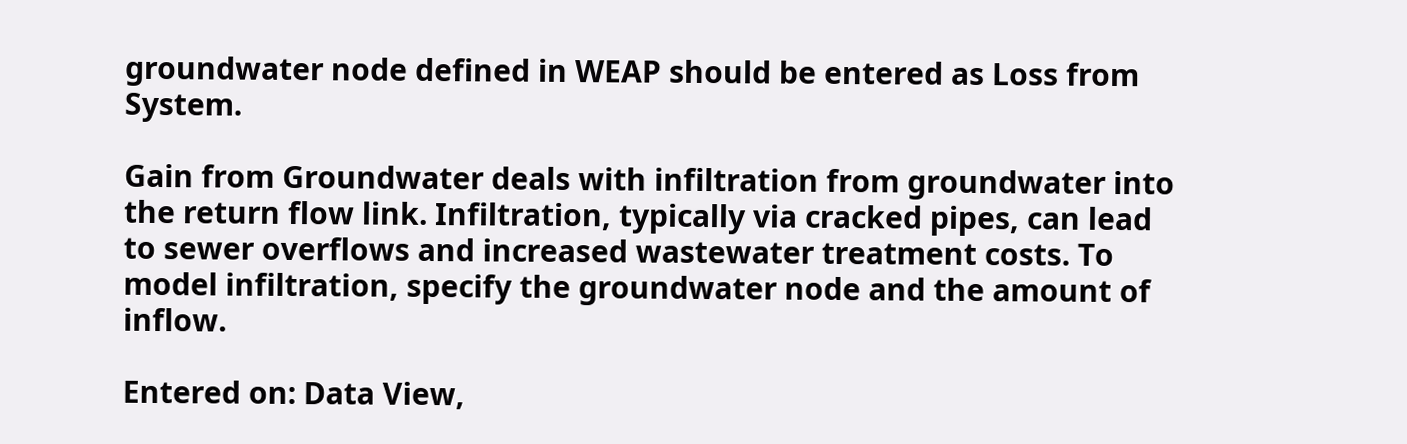groundwater node defined in WEAP should be entered as Loss from System.

Gain from Groundwater deals with infiltration from groundwater into the return flow link. Infiltration, typically via cracked pipes, can lead to sewer overflows and increased wastewater treatment costs. To model infiltration, specify the groundwater node and the amount of inflow.

Entered on: Data View,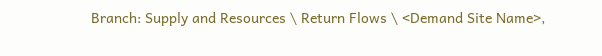Branch: Supply and Resources \ Return Flows \ <Demand Site Name>,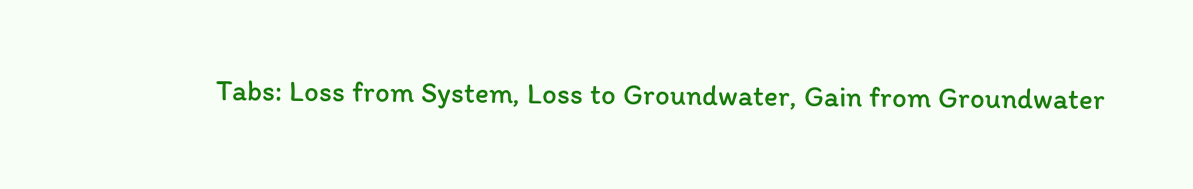Tabs: Loss from System, Loss to Groundwater, Gain from Groundwater